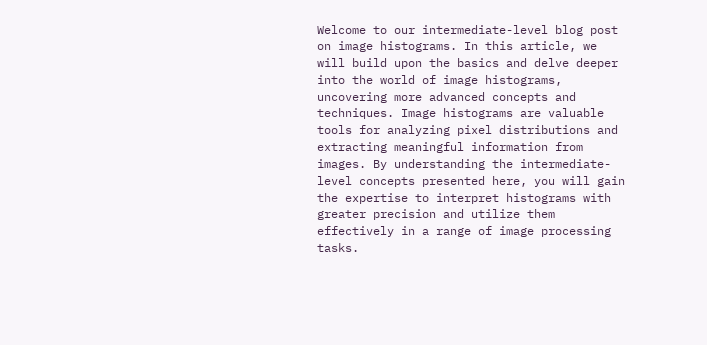Welcome to our intermediate-level blog post on image histograms. In this article, we will build upon the basics and delve deeper into the world of image histograms, uncovering more advanced concepts and techniques. Image histograms are valuable tools for analyzing pixel distributions and extracting meaningful information from images. By understanding the intermediate-level concepts presented here, you will gain the expertise to interpret histograms with greater precision and utilize them effectively in a range of image processing tasks.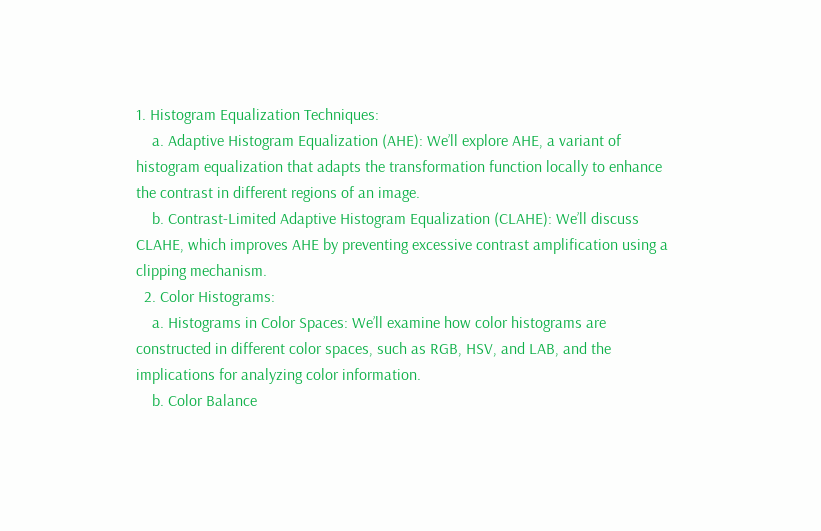1. Histogram Equalization Techniques:
    a. Adaptive Histogram Equalization (AHE): We’ll explore AHE, a variant of histogram equalization that adapts the transformation function locally to enhance the contrast in different regions of an image.
    b. Contrast-Limited Adaptive Histogram Equalization (CLAHE): We’ll discuss CLAHE, which improves AHE by preventing excessive contrast amplification using a clipping mechanism.
  2. Color Histograms:
    a. Histograms in Color Spaces: We’ll examine how color histograms are constructed in different color spaces, such as RGB, HSV, and LAB, and the implications for analyzing color information.
    b. Color Balance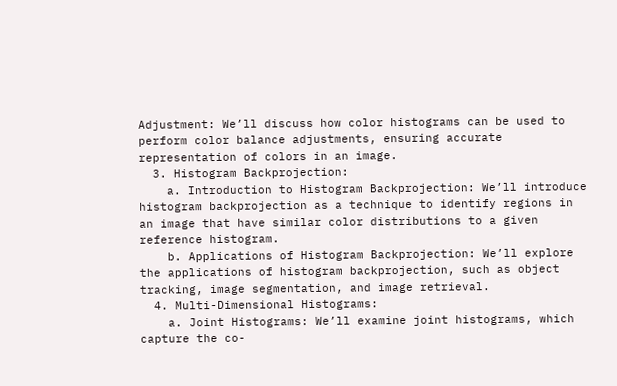Adjustment: We’ll discuss how color histograms can be used to perform color balance adjustments, ensuring accurate representation of colors in an image.
  3. Histogram Backprojection:
    a. Introduction to Histogram Backprojection: We’ll introduce histogram backprojection as a technique to identify regions in an image that have similar color distributions to a given reference histogram.
    b. Applications of Histogram Backprojection: We’ll explore the applications of histogram backprojection, such as object tracking, image segmentation, and image retrieval.
  4. Multi-Dimensional Histograms:
    a. Joint Histograms: We’ll examine joint histograms, which capture the co-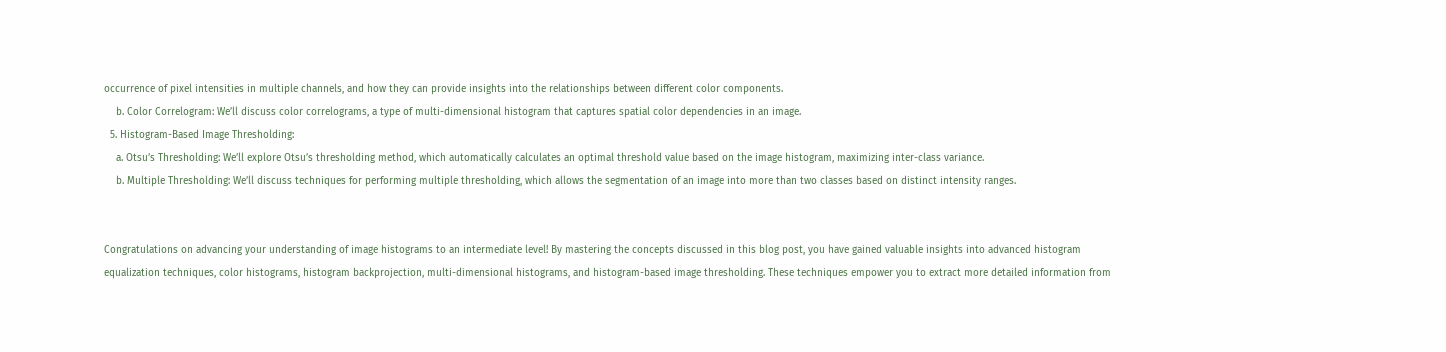occurrence of pixel intensities in multiple channels, and how they can provide insights into the relationships between different color components.
    b. Color Correlogram: We’ll discuss color correlograms, a type of multi-dimensional histogram that captures spatial color dependencies in an image.
  5. Histogram-Based Image Thresholding:
    a. Otsu’s Thresholding: We’ll explore Otsu’s thresholding method, which automatically calculates an optimal threshold value based on the image histogram, maximizing inter-class variance.
    b. Multiple Thresholding: We’ll discuss techniques for performing multiple thresholding, which allows the segmentation of an image into more than two classes based on distinct intensity ranges.


Congratulations on advancing your understanding of image histograms to an intermediate level! By mastering the concepts discussed in this blog post, you have gained valuable insights into advanced histogram equalization techniques, color histograms, histogram backprojection, multi-dimensional histograms, and histogram-based image thresholding. These techniques empower you to extract more detailed information from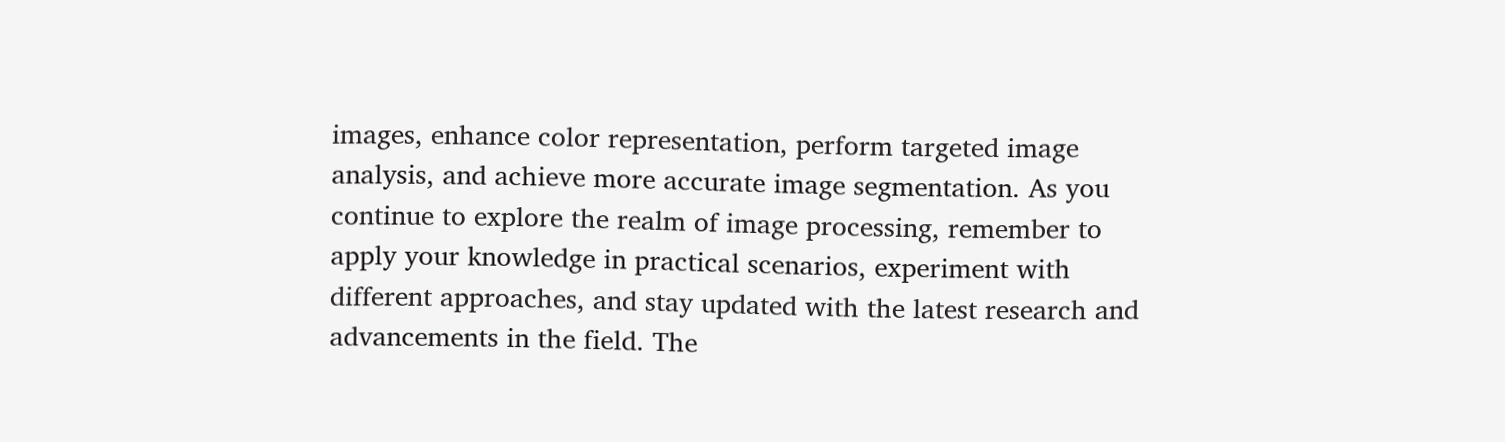images, enhance color representation, perform targeted image analysis, and achieve more accurate image segmentation. As you continue to explore the realm of image processing, remember to apply your knowledge in practical scenarios, experiment with different approaches, and stay updated with the latest research and advancements in the field. The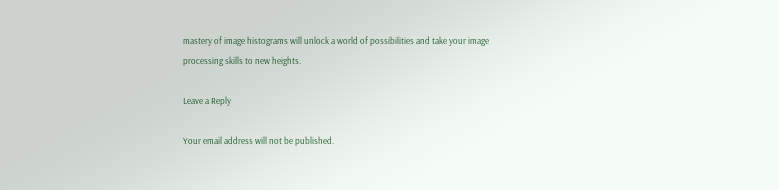mastery of image histograms will unlock a world of possibilities and take your image processing skills to new heights.

Leave a Reply

Your email address will not be published.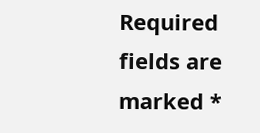Required fields are marked *